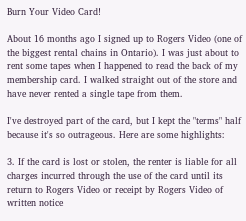Burn Your Video Card!

About 16 months ago I signed up to Rogers Video (one of the biggest rental chains in Ontario). I was just about to rent some tapes when I happened to read the back of my membership card. I walked straight out of the store and have never rented a single tape from them.

I've destroyed part of the card, but I kept the "terms" half because it's so outrageous. Here are some highlights:

3. If the card is lost or stolen, the renter is liable for all charges incurred through the use of the card until its return to Rogers Video or receipt by Rogers Video of written notice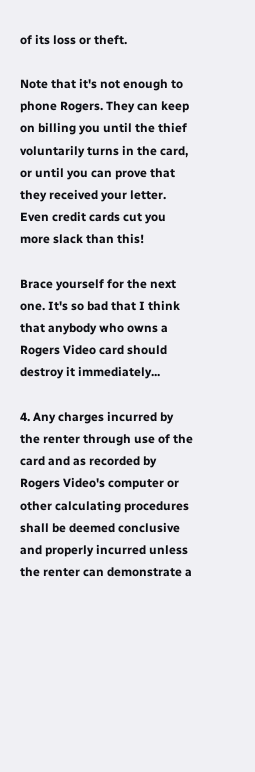of its loss or theft.

Note that it's not enough to phone Rogers. They can keep on billing you until the thief voluntarily turns in the card, or until you can prove that they received your letter. Even credit cards cut you more slack than this!

Brace yourself for the next one. It's so bad that I think that anybody who owns a Rogers Video card should destroy it immediately...

4. Any charges incurred by the renter through use of the card and as recorded by Rogers Video's computer or other calculating procedures shall be deemed conclusive and properly incurred unless the renter can demonstrate a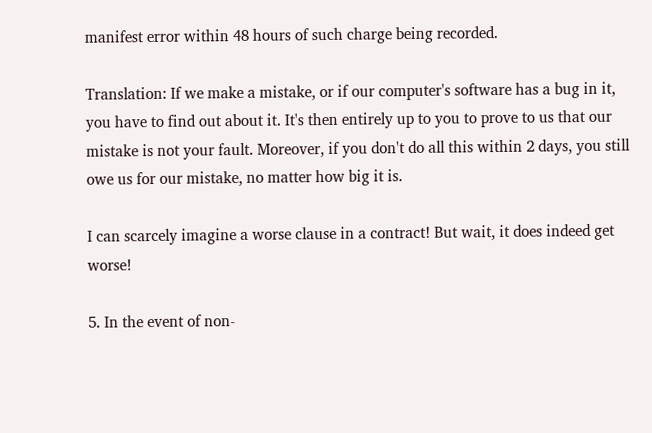manifest error within 48 hours of such charge being recorded.

Translation: If we make a mistake, or if our computer's software has a bug in it, you have to find out about it. It's then entirely up to you to prove to us that our mistake is not your fault. Moreover, if you don't do all this within 2 days, you still owe us for our mistake, no matter how big it is.

I can scarcely imagine a worse clause in a contract! But wait, it does indeed get worse!

5. In the event of non-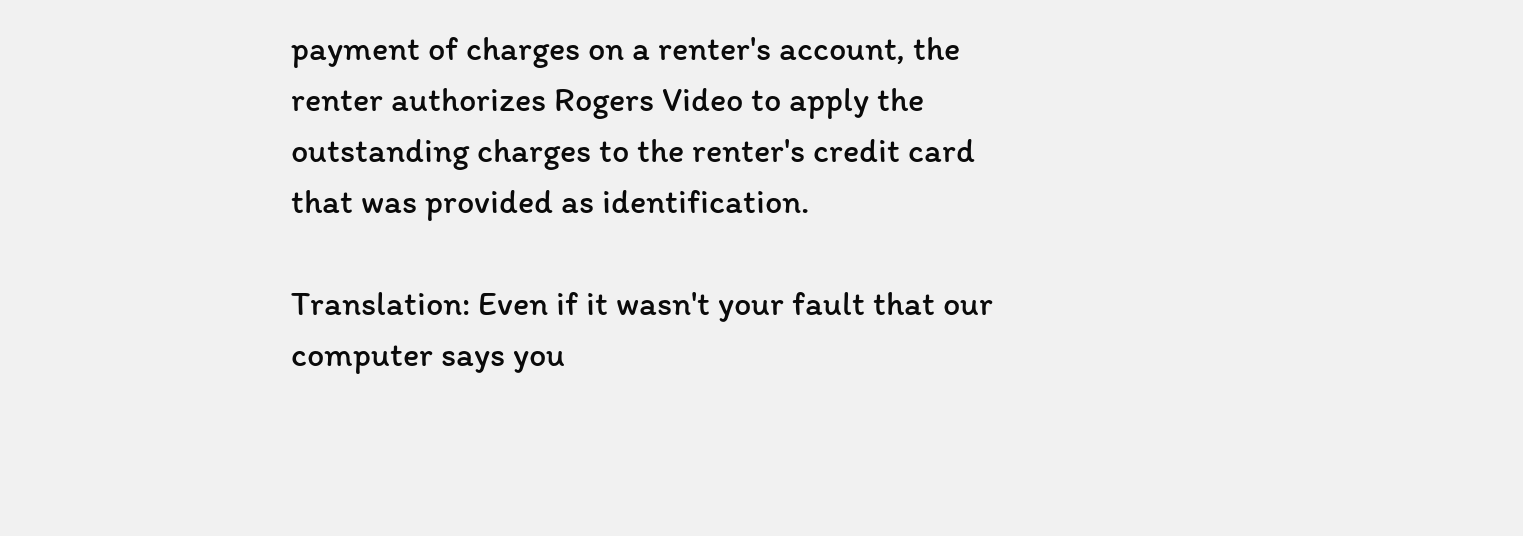payment of charges on a renter's account, the renter authorizes Rogers Video to apply the outstanding charges to the renter's credit card that was provided as identification.

Translation: Even if it wasn't your fault that our computer says you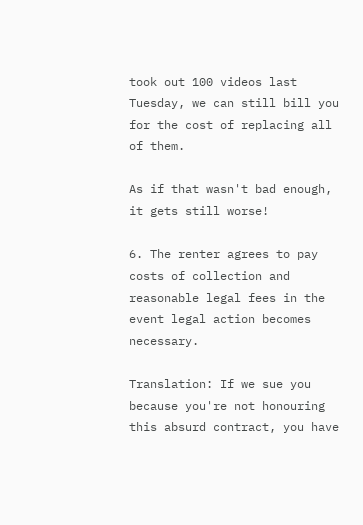took out 100 videos last Tuesday, we can still bill you for the cost of replacing all of them.

As if that wasn't bad enough, it gets still worse!

6. The renter agrees to pay costs of collection and reasonable legal fees in the event legal action becomes necessary.

Translation: If we sue you because you're not honouring this absurd contract, you have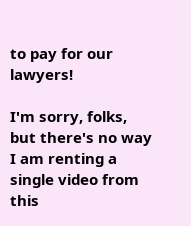to pay for our lawyers!

I'm sorry, folks, but there's no way I am renting a single video from this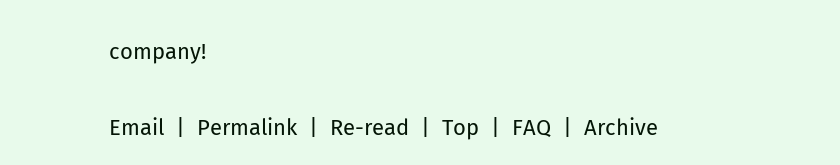company!

Email  |  Permalink  |  Re-read  |  Top  |  FAQ  |  Archive